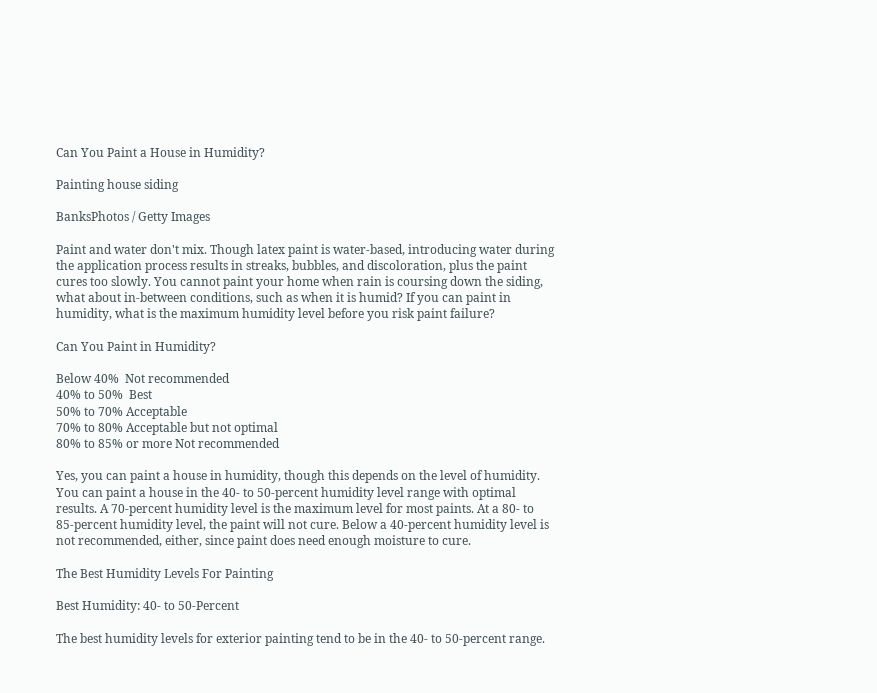Can You Paint a House in Humidity?

Painting house siding

BanksPhotos / Getty Images

Paint and water don't mix. Though latex paint is water-based, introducing water during the application process results in streaks, bubbles, and discoloration, plus the paint cures too slowly. You cannot paint your home when rain is coursing down the siding, what about in-between conditions, such as when it is humid? If you can paint in humidity, what is the maximum humidity level before you risk paint failure?

Can You Paint in Humidity?

Below 40%  Not recommended
40% to 50%  Best
50% to 70% Acceptable
70% to 80% Acceptable but not optimal
80% to 85% or more Not recommended

Yes, you can paint a house in humidity, though this depends on the level of humidity. You can paint a house in the 40- to 50-percent humidity level range with optimal results. A 70-percent humidity level is the maximum level for most paints. At a 80- to 85-percent humidity level, the paint will not cure. Below a 40-percent humidity level is not recommended, either, since paint does need enough moisture to cure.

The Best Humidity Levels For Painting

Best Humidity: 40- to 50-Percent

The best humidity levels for exterior painting tend to be in the 40- to 50-percent range.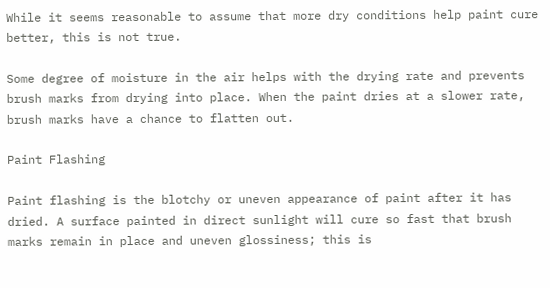While it seems reasonable to assume that more dry conditions help paint cure better, this is not true.

Some degree of moisture in the air helps with the drying rate and prevents brush marks from drying into place. When the paint dries at a slower rate, brush marks have a chance to flatten out.

Paint Flashing

Paint flashing is the blotchy or uneven appearance of paint after it has dried. A surface painted in direct sunlight will cure so fast that brush marks remain in place and uneven glossiness; this is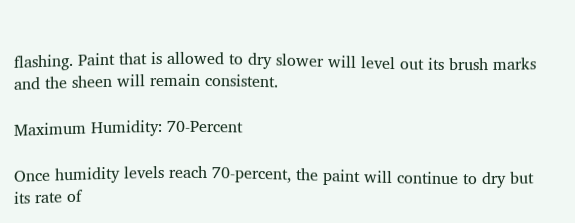flashing. Paint that is allowed to dry slower will level out its brush marks and the sheen will remain consistent.

Maximum Humidity: 70-Percent

Once humidity levels reach 70-percent, the paint will continue to dry but its rate of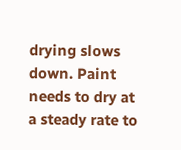drying slows down. Paint needs to dry at a steady rate to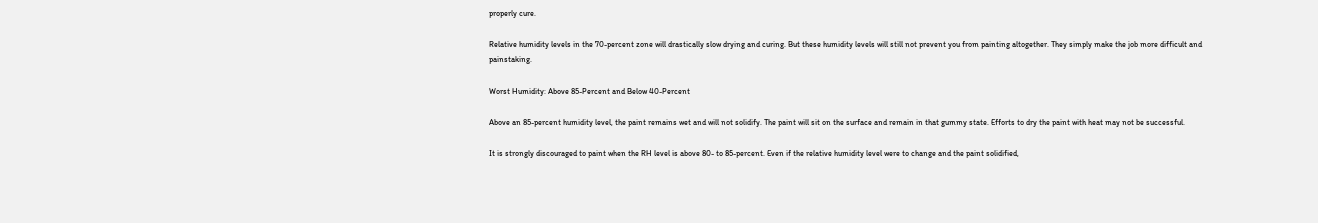properly cure.

Relative humidity levels in the 70-percent zone will drastically slow drying and curing. But these humidity levels will still not prevent you from painting altogether. They simply make the job more difficult and painstaking.

Worst Humidity: Above 85-Percent and Below 40-Percent

Above an 85-percent humidity level, the paint remains wet and will not solidify. The paint will sit on the surface and remain in that gummy state. Efforts to dry the paint with heat may not be successful.

It is strongly discouraged to paint when the RH level is above 80- to 85-percent. Even if the relative humidity level were to change and the paint solidified,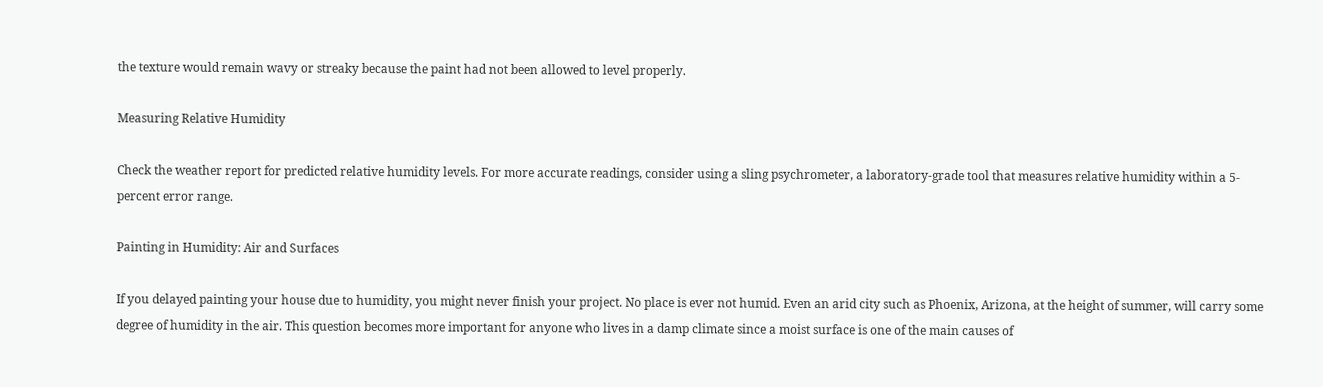the texture would remain wavy or streaky because the paint had not been allowed to level properly.

Measuring Relative Humidity

Check the weather report for predicted relative humidity levels. For more accurate readings, consider using a sling psychrometer, a laboratory-grade tool that measures relative humidity within a 5-percent error range.

Painting in Humidity: Air and Surfaces

If you delayed painting your house due to humidity, you might never finish your project. No place is ever not humid. Even an arid city such as Phoenix, Arizona, at the height of summer, will carry some degree of humidity in the air. This question becomes more important for anyone who lives in a damp climate since a moist surface is one of the main causes of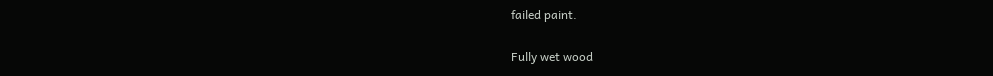failed paint.

Fully wet wood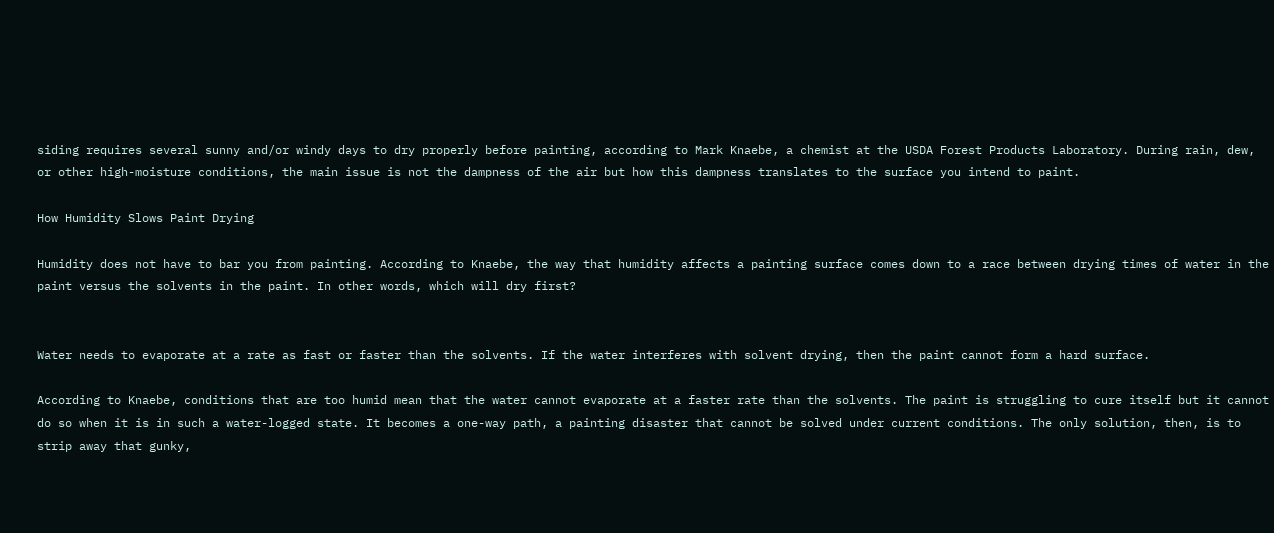siding requires several sunny and/or windy days to dry properly before painting, according to Mark Knaebe, a chemist at the USDA Forest Products Laboratory. During rain, dew, or other high-moisture conditions, the main issue is not the dampness of the air but how this dampness translates to the surface you intend to paint.

How Humidity Slows Paint Drying

Humidity does not have to bar you from painting. According to Knaebe, the way that humidity affects a painting surface comes down to a race between drying times of water in the paint versus the solvents in the paint. In other words, which will dry first?


Water needs to evaporate at a rate as fast or faster than the solvents. If the water interferes with solvent drying, then the paint cannot form a hard surface.

According to Knaebe, conditions that are too humid mean that the water cannot evaporate at a faster rate than the solvents. The paint is struggling to cure itself but it cannot do so when it is in such a water-logged state. It becomes a one-way path, a painting disaster that cannot be solved under current conditions. The only solution, then, is to strip away that gunky,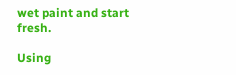wet paint and start fresh.

Using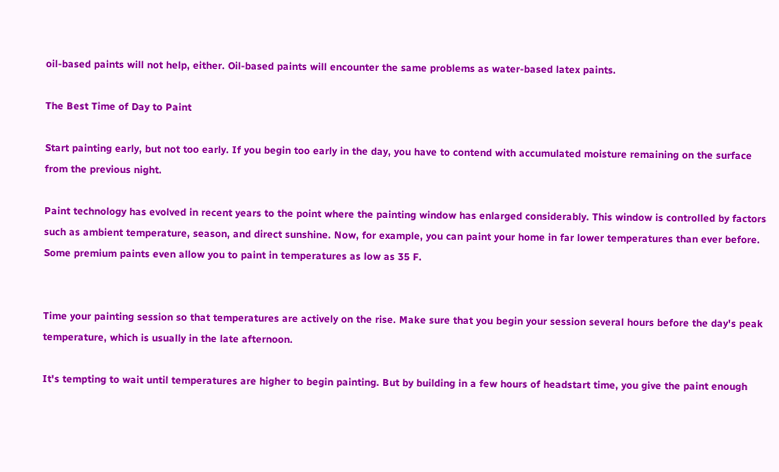oil-based paints will not help, either. Oil-based paints will encounter the same problems as water-based latex paints.

The Best Time of Day to Paint

Start painting early, but not too early. If you begin too early in the day, you have to contend with accumulated moisture remaining on the surface from the previous night.

Paint technology has evolved in recent years to the point where the painting window has enlarged considerably. This window is controlled by factors such as ambient temperature, season, and direct sunshine. Now, for example, you can paint your home in far lower temperatures than ever before. Some premium paints even allow you to paint in temperatures as low as 35 F.


Time your painting session so that temperatures are actively on the rise. Make sure that you begin your session several hours before the day's peak temperature, which is usually in the late afternoon.

It's tempting to wait until temperatures are higher to begin painting. But by building in a few hours of headstart time, you give the paint enough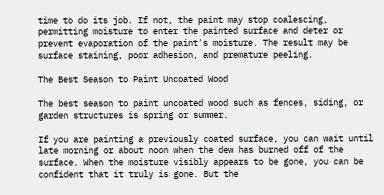time to do its job. If not, the paint may stop coalescing, permitting moisture to enter the painted surface and deter or prevent evaporation of the paint's moisture. The result may be surface staining, poor adhesion, and premature peeling.

The Best Season to Paint Uncoated Wood

The best season to paint uncoated wood such as fences, siding, or garden structures is spring or summer.

If you are painting a previously coated surface, you can wait until late morning or about noon when the dew has burned off of the surface. When the moisture visibly appears to be gone, you can be confident that it truly is gone. But the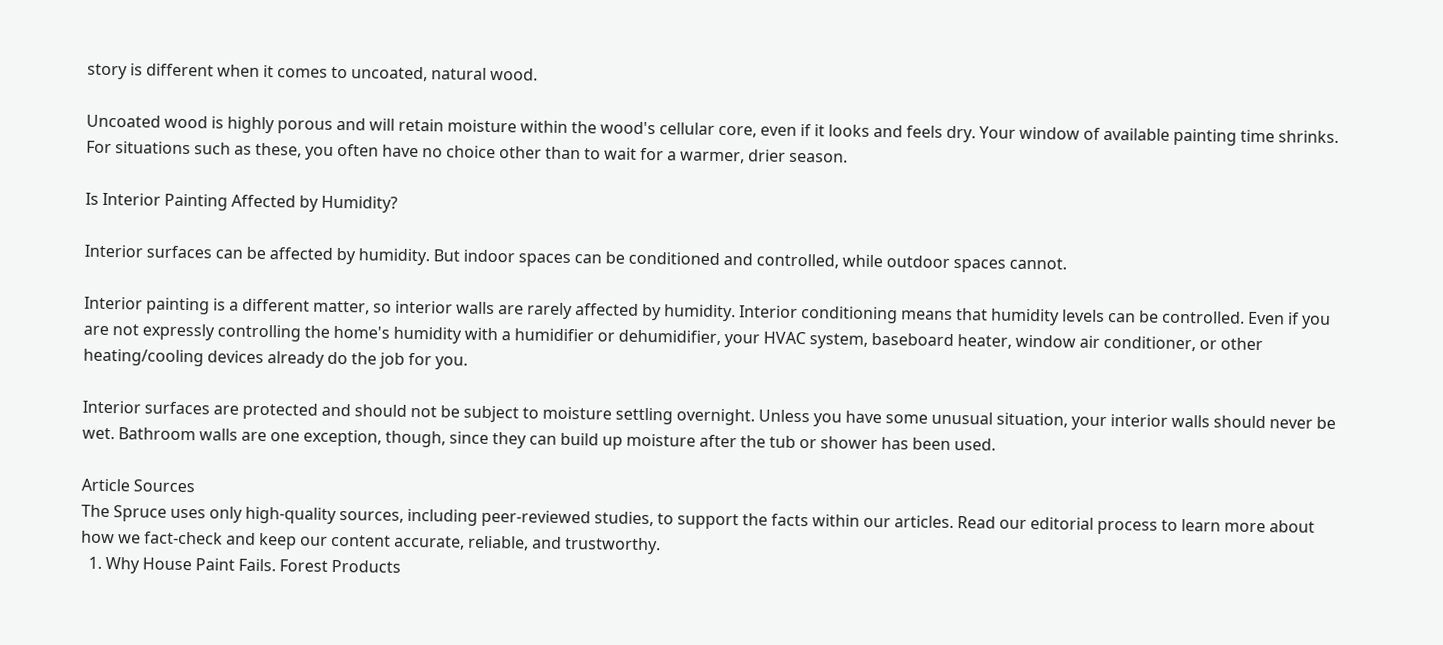story is different when it comes to uncoated, natural wood.

Uncoated wood is highly porous and will retain moisture within the wood's cellular core, even if it looks and feels dry. Your window of available painting time shrinks. For situations such as these, you often have no choice other than to wait for a warmer, drier season.

Is Interior Painting Affected by Humidity?

Interior surfaces can be affected by humidity. But indoor spaces can be conditioned and controlled, while outdoor spaces cannot.

Interior painting is a different matter, so interior walls are rarely affected by humidity. Interior conditioning means that humidity levels can be controlled. Even if you are not expressly controlling the home's humidity with a humidifier or dehumidifier, your HVAC system, baseboard heater, window air conditioner, or other heating/cooling devices already do the job for you.

Interior surfaces are protected and should not be subject to moisture settling overnight. Unless you have some unusual situation, your interior walls should never be wet. Bathroom walls are one exception, though, since they can build up moisture after the tub or shower has been used.

Article Sources
The Spruce uses only high-quality sources, including peer-reviewed studies, to support the facts within our articles. Read our editorial process to learn more about how we fact-check and keep our content accurate, reliable, and trustworthy.
  1. Why House Paint Fails. Forest Products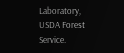Laboratory, USDA Forest Service.